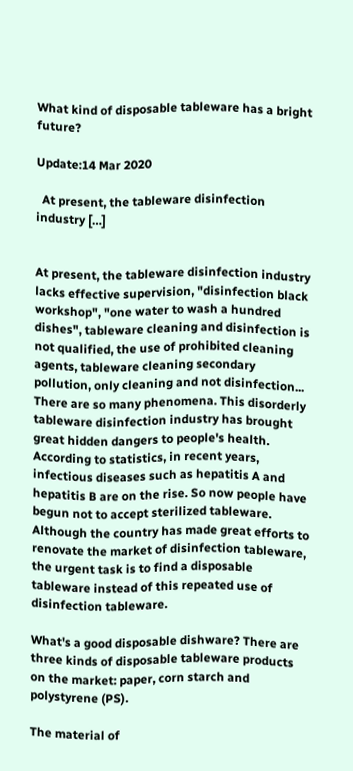What kind of disposable tableware has a bright future?

Update:14 Mar 2020

  At present, the tableware disinfection industry […]


At present, the tableware disinfection industry lacks effective supervision, "disinfection black workshop", "one water to wash a hundred dishes", tableware cleaning and disinfection is not qualified, the use of prohibited cleaning agents, tableware cleaning secondary pollution, only cleaning and not disinfection... There are so many phenomena. This disorderly tableware disinfection industry has brought great hidden dangers to people's health. According to statistics, in recent years, infectious diseases such as hepatitis A and hepatitis B are on the rise. So now people have begun not to accept sterilized tableware. Although the country has made great efforts to renovate the market of disinfection tableware, the urgent task is to find a disposable tableware instead of this repeated use of disinfection tableware.

What's a good disposable dishware? There are three kinds of disposable tableware products on the market: paper, corn starch and polystyrene (PS).

The material of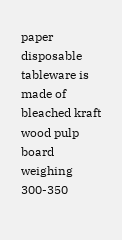paper disposable tableware is made of bleached kraft wood pulp board weighing 300-350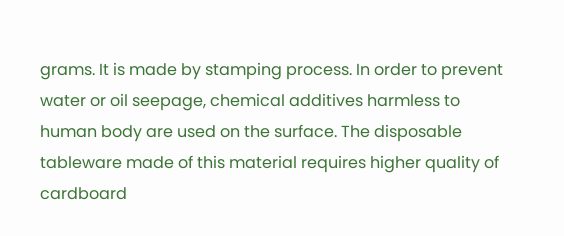grams. It is made by stamping process. In order to prevent water or oil seepage, chemical additives harmless to human body are used on the surface. The disposable tableware made of this material requires higher quality of cardboard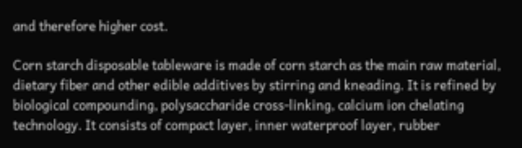and therefore higher cost.

Corn starch disposable tableware is made of corn starch as the main raw material, dietary fiber and other edible additives by stirring and kneading. It is refined by biological compounding, polysaccharide cross-linking, calcium ion chelating technology. It consists of compact layer, inner waterproof layer, rubber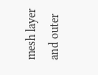mesh layer and outer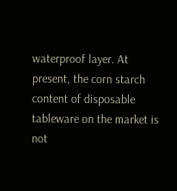waterproof layer. At present, the corn starch content of disposable tableware on the market is not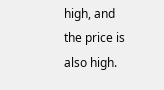high, and the price is also high.